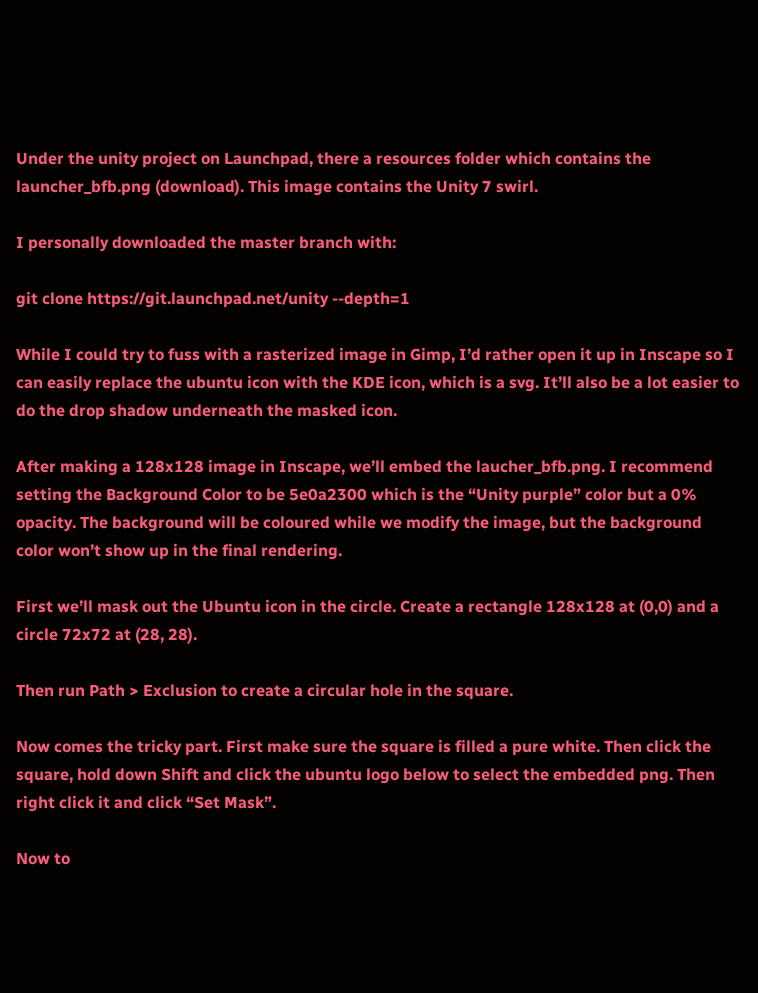Under the unity project on Launchpad, there a resources folder which contains the launcher_bfb.png (download). This image contains the Unity 7 swirl.

I personally downloaded the master branch with:

git clone https://git.launchpad.net/unity --depth=1

While I could try to fuss with a rasterized image in Gimp, I’d rather open it up in Inscape so I can easily replace the ubuntu icon with the KDE icon, which is a svg. It’ll also be a lot easier to do the drop shadow underneath the masked icon.

After making a 128x128 image in Inscape, we’ll embed the laucher_bfb.png. I recommend setting the Background Color to be 5e0a2300 which is the “Unity purple” color but a 0% opacity. The background will be coloured while we modify the image, but the background color won’t show up in the final rendering.

First we’ll mask out the Ubuntu icon in the circle. Create a rectangle 128x128 at (0,0) and a circle 72x72 at (28, 28).

Then run Path > Exclusion to create a circular hole in the square.

Now comes the tricky part. First make sure the square is filled a pure white. Then click the square, hold down Shift and click the ubuntu logo below to select the embedded png. Then right click it and click “Set Mask”.

Now to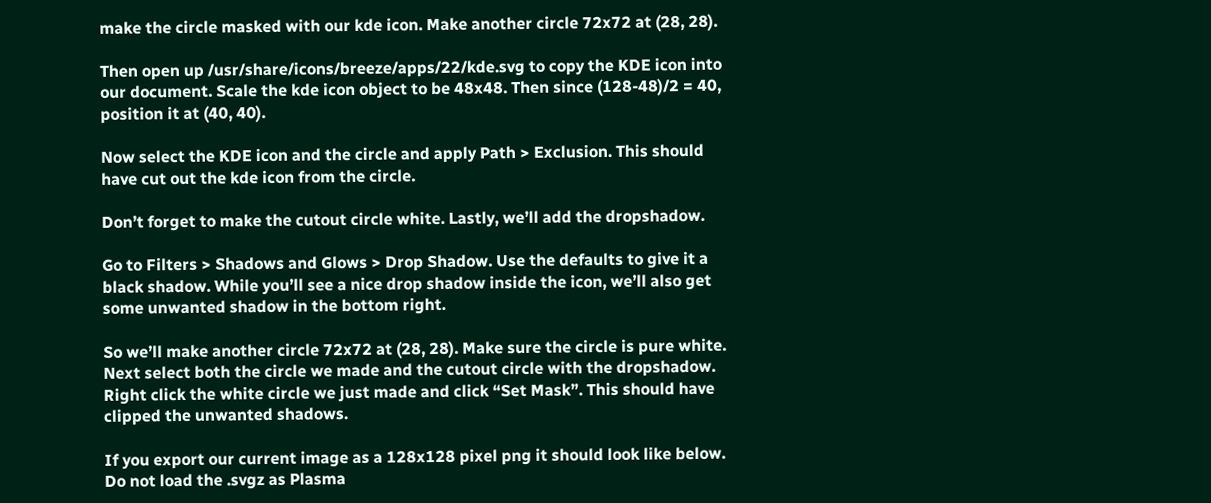make the circle masked with our kde icon. Make another circle 72x72 at (28, 28).

Then open up /usr/share/icons/breeze/apps/22/kde.svg to copy the KDE icon into our document. Scale the kde icon object to be 48x48. Then since (128-48)/2 = 40, position it at (40, 40).

Now select the KDE icon and the circle and apply Path > Exclusion. This should have cut out the kde icon from the circle.

Don’t forget to make the cutout circle white. Lastly, we’ll add the dropshadow.

Go to Filters > Shadows and Glows > Drop Shadow. Use the defaults to give it a black shadow. While you’ll see a nice drop shadow inside the icon, we’ll also get some unwanted shadow in the bottom right.

So we’ll make another circle 72x72 at (28, 28). Make sure the circle is pure white. Next select both the circle we made and the cutout circle with the dropshadow. Right click the white circle we just made and click “Set Mask”. This should have clipped the unwanted shadows.

If you export our current image as a 128x128 pixel png it should look like below. Do not load the .svgz as Plasma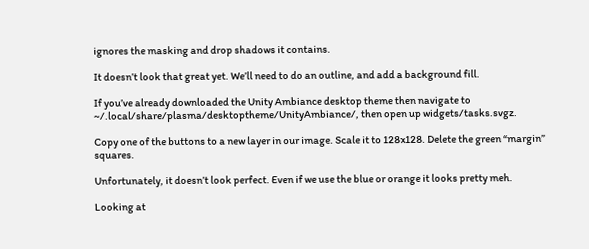ignores the masking and drop shadows it contains.

It doesn’t look that great yet. We’ll need to do an outline, and add a background fill.

If you’ve already downloaded the Unity Ambiance desktop theme then navigate to ~/.local/share/plasma/desktoptheme/UnityAmbiance/, then open up widgets/tasks.svgz.

Copy one of the buttons to a new layer in our image. Scale it to 128x128. Delete the green “margin” squares.

Unfortunately, it doesn’t look perfect. Even if we use the blue or orange it looks pretty meh.

Looking at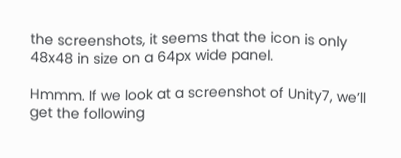the screenshots, it seems that the icon is only 48x48 in size on a 64px wide panel.

Hmmm. If we look at a screenshot of Unity7, we’ll get the following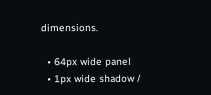dimensions.

  • 64px wide panel
  • 1px wide shadow /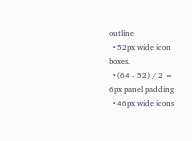outline
  • 52px wide icon boxes.
  • (64 - 52) / 2 = 6px panel padding
  • 46px wide icons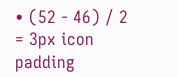• (52 - 46) / 2 = 3px icon padding